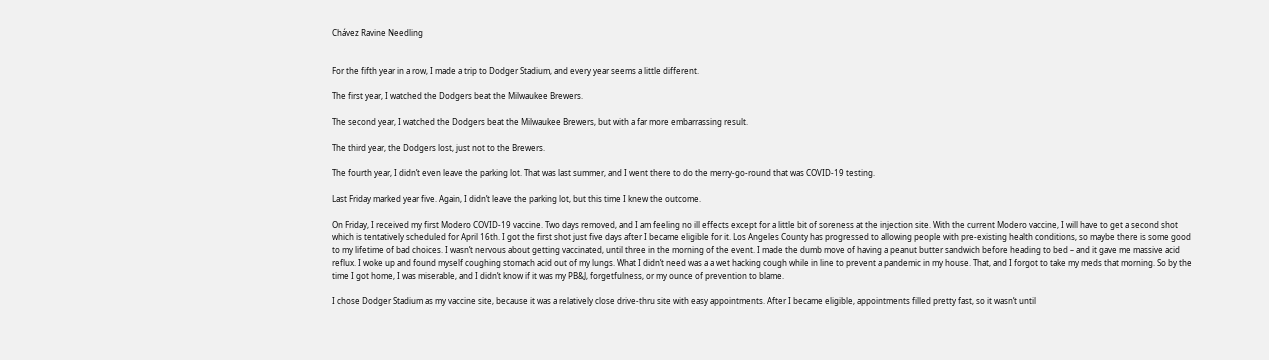Chávez Ravine Needling


For the fifth year in a row, I made a trip to Dodger Stadium, and every year seems a little different.

The first year, I watched the Dodgers beat the Milwaukee Brewers.

The second year, I watched the Dodgers beat the Milwaukee Brewers, but with a far more embarrassing result.

The third year, the Dodgers lost, just not to the Brewers.

The fourth year, I didn’t even leave the parking lot. That was last summer, and I went there to do the merry-go-round that was COVID-19 testing.

Last Friday marked year five. Again, I didn’t leave the parking lot, but this time I knew the outcome.

On Friday, I received my first Modero COVID-19 vaccine. Two days removed, and I am feeling no ill effects except for a little bit of soreness at the injection site. With the current Modero vaccine, I will have to get a second shot which is tentatively scheduled for April 16th. I got the first shot just five days after I became eligible for it. Los Angeles County has progressed to allowing people with pre-existing health conditions, so maybe there is some good to my lifetime of bad choices. I wasn’t nervous about getting vaccinated, until three in the morning of the event. I made the dumb move of having a peanut butter sandwich before heading to bed – and it gave me massive acid reflux. I woke up and found myself coughing stomach acid out of my lungs. What I didn’t need was a a wet hacking cough while in line to prevent a pandemic in my house. That, and I forgot to take my meds that morning. So by the time I got home, I was miserable, and I didn’t know if it was my PB&J, forgetfulness, or my ounce of prevention to blame.

I chose Dodger Stadium as my vaccine site, because it was a relatively close drive-thru site with easy appointments. After I became eligible, appointments filled pretty fast, so it wasn’t until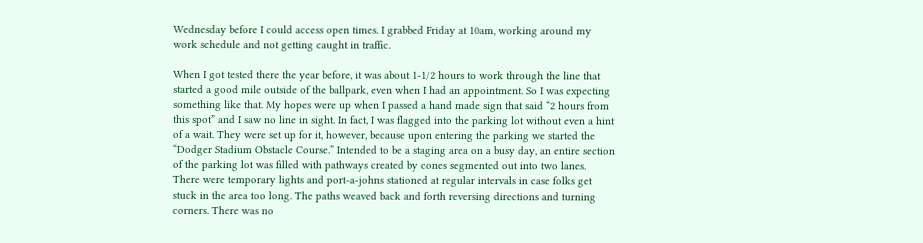Wednesday before I could access open times. I grabbed Friday at 10am, working around my work schedule and not getting caught in traffic.

When I got tested there the year before, it was about 1-1/2 hours to work through the line that started a good mile outside of the ballpark, even when I had an appointment. So I was expecting something like that. My hopes were up when I passed a hand made sign that said “2 hours from this spot” and I saw no line in sight. In fact, I was flagged into the parking lot without even a hint of a wait. They were set up for it, however, because upon entering the parking we started the “Dodger Stadium Obstacle Course.” Intended to be a staging area on a busy day, an entire section of the parking lot was filled with pathways created by cones segmented out into two lanes. There were temporary lights and port-a-johns stationed at regular intervals in case folks get stuck in the area too long. The paths weaved back and forth reversing directions and turning corners. There was no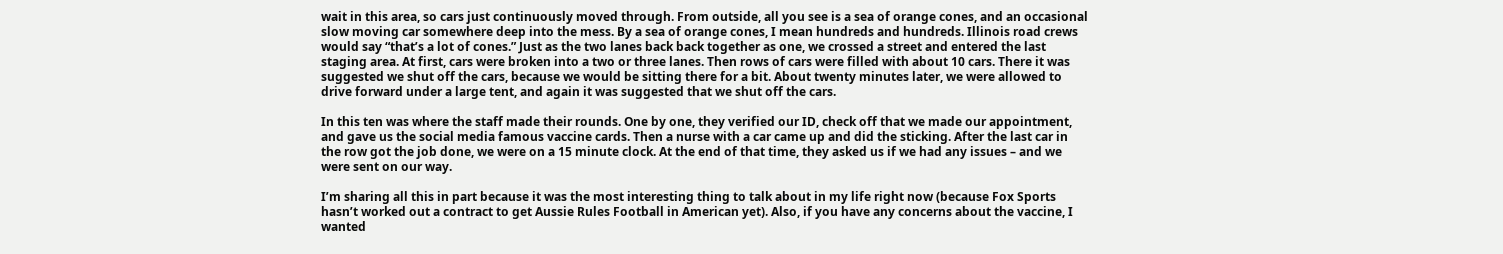wait in this area, so cars just continuously moved through. From outside, all you see is a sea of orange cones, and an occasional slow moving car somewhere deep into the mess. By a sea of orange cones, I mean hundreds and hundreds. Illinois road crews would say “that’s a lot of cones.” Just as the two lanes back back together as one, we crossed a street and entered the last staging area. At first, cars were broken into a two or three lanes. Then rows of cars were filled with about 10 cars. There it was suggested we shut off the cars, because we would be sitting there for a bit. About twenty minutes later, we were allowed to drive forward under a large tent, and again it was suggested that we shut off the cars.

In this ten was where the staff made their rounds. One by one, they verified our ID, check off that we made our appointment, and gave us the social media famous vaccine cards. Then a nurse with a car came up and did the sticking. After the last car in the row got the job done, we were on a 15 minute clock. At the end of that time, they asked us if we had any issues – and we were sent on our way.

I’m sharing all this in part because it was the most interesting thing to talk about in my life right now (because Fox Sports hasn’t worked out a contract to get Aussie Rules Football in American yet). Also, if you have any concerns about the vaccine, I wanted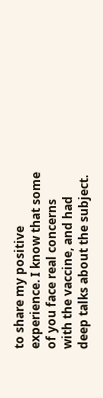to share my positive experience. I know that some of you face real concerns with the vaccine, and had deep talks about the subject.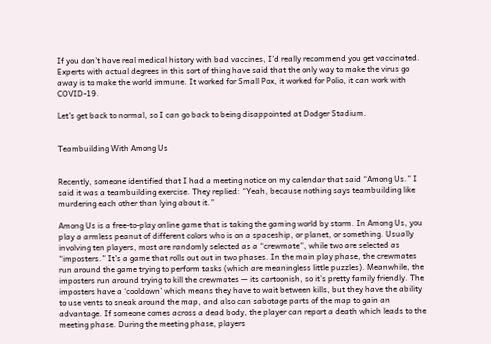If you don’t have real medical history with bad vaccines, I’d really recommend you get vaccinated. Experts with actual degrees in this sort of thing have said that the only way to make the virus go away is to make the world immune. It worked for Small Pox, it worked for Polio, it can work with COVID-19.

Let’s get back to normal, so I can go back to being disappointed at Dodger Stadium.


Teambuilding With Among Us


Recently, someone identified that I had a meeting notice on my calendar that said “Among Us.” I said it was a teambuilding exercise. They replied: “Yeah, because nothing says teambuilding like murdering each other than lying about it.”

Among Us is a free-to-play online game that is taking the gaming world by storm. In Among Us, you play a armless peanut of different colors who is on a spaceship, or planet, or something. Usually involving ten players, most are randomly selected as a “crewmate”, while two are selected as “imposters.” It’s a game that rolls out out in two phases. In the main play phase, the crewmates run around the game trying to perform tasks (which are meaningless little puzzles). Meanwhile, the imposters run around trying to kill the crewmates — its cartoonish, so it’s pretty family friendly. The imposters have a ‘cooldown’ which means they have to wait between kills, but they have the ability to use vents to sneak around the map, and also can sabotage parts of the map to gain an advantage. If someone comes across a dead body, the player can report a death which leads to the meeting phase. During the meeting phase, players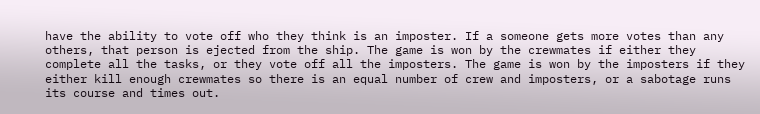have the ability to vote off who they think is an imposter. If a someone gets more votes than any others, that person is ejected from the ship. The game is won by the crewmates if either they complete all the tasks, or they vote off all the imposters. The game is won by the imposters if they either kill enough crewmates so there is an equal number of crew and imposters, or a sabotage runs its course and times out.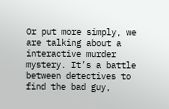Or put more simply, we are talking about a interactive murder mystery. It’s a battle between detectives to find the bad guy,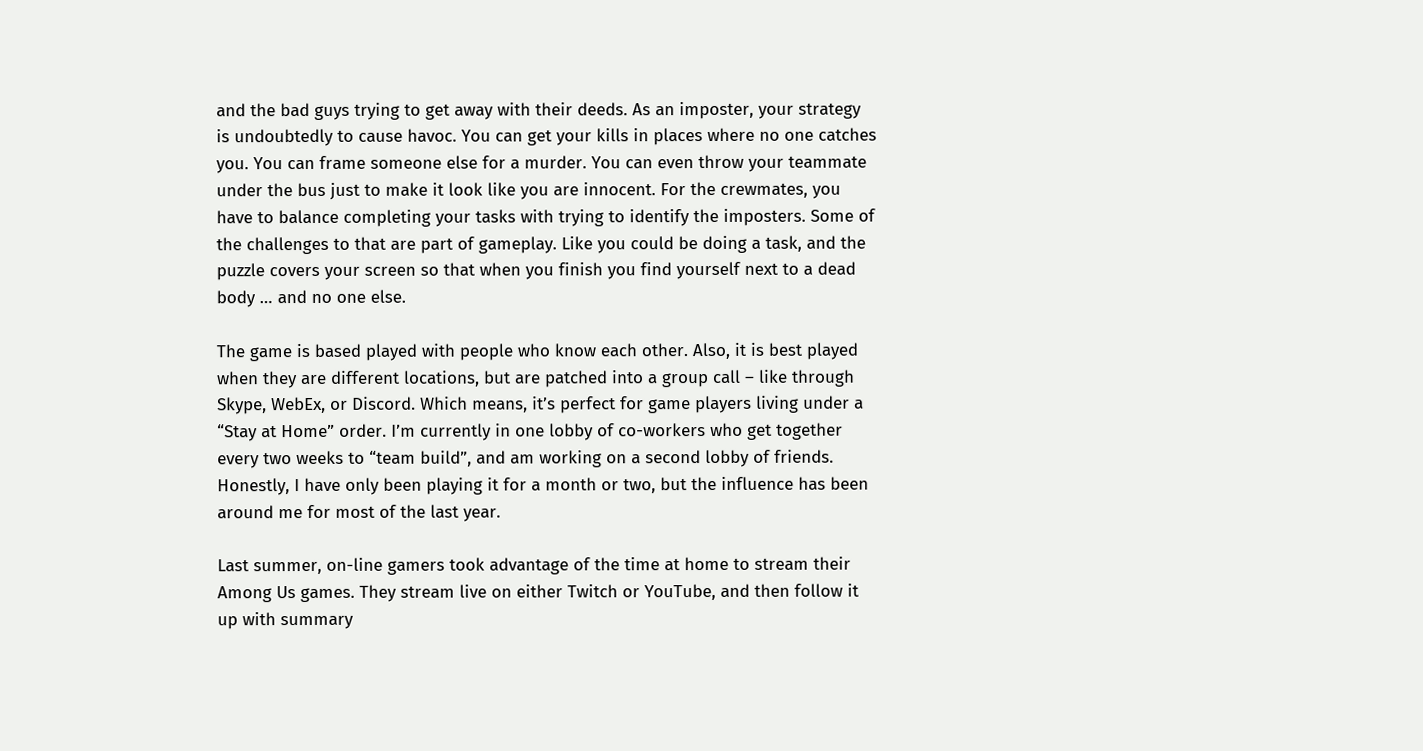and the bad guys trying to get away with their deeds. As an imposter, your strategy is undoubtedly to cause havoc. You can get your kills in places where no one catches you. You can frame someone else for a murder. You can even throw your teammate under the bus just to make it look like you are innocent. For the crewmates, you have to balance completing your tasks with trying to identify the imposters. Some of the challenges to that are part of gameplay. Like you could be doing a task, and the puzzle covers your screen so that when you finish you find yourself next to a dead body … and no one else.

The game is based played with people who know each other. Also, it is best played when they are different locations, but are patched into a group call – like through Skype, WebEx, or Discord. Which means, it’s perfect for game players living under a “Stay at Home” order. I’m currently in one lobby of co-workers who get together every two weeks to “team build”, and am working on a second lobby of friends. Honestly, I have only been playing it for a month or two, but the influence has been around me for most of the last year.

Last summer, on-line gamers took advantage of the time at home to stream their Among Us games. They stream live on either Twitch or YouTube, and then follow it up with summary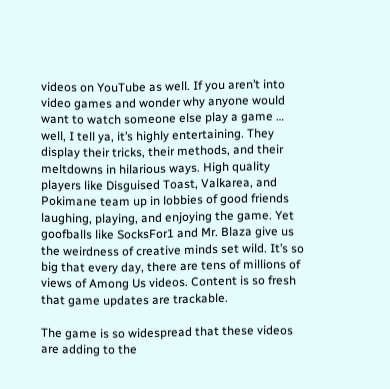videos on YouTube as well. If you aren’t into video games and wonder why anyone would want to watch someone else play a game … well, I tell ya, it’s highly entertaining. They display their tricks, their methods, and their meltdowns in hilarious ways. High quality players like Disguised Toast, Valkarea, and Pokimane team up in lobbies of good friends laughing, playing, and enjoying the game. Yet goofballs like SocksFor1 and Mr. Blaza give us the weirdness of creative minds set wild. It’s so big that every day, there are tens of millions of views of Among Us videos. Content is so fresh that game updates are trackable.

The game is so widespread that these videos are adding to the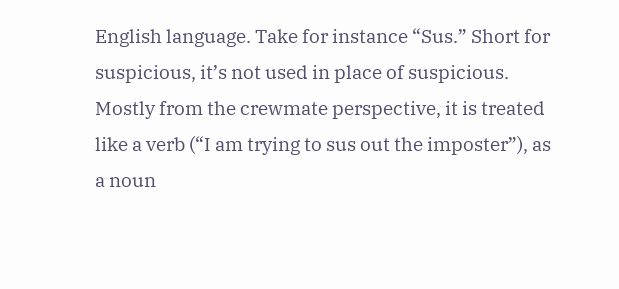English language. Take for instance “Sus.” Short for suspicious, it’s not used in place of suspicious. Mostly from the crewmate perspective, it is treated like a verb (“I am trying to sus out the imposter”), as a noun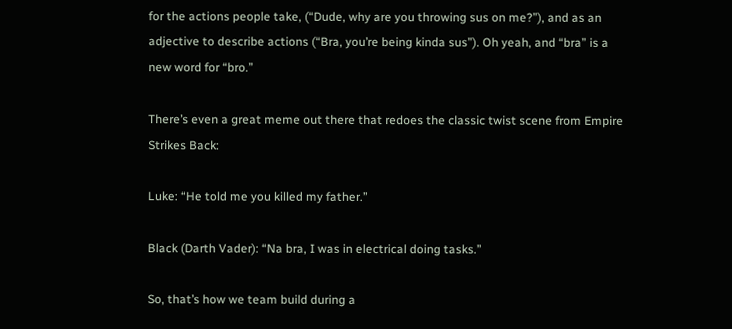for the actions people take, (“Dude, why are you throwing sus on me?”), and as an adjective to describe actions (“Bra, you’re being kinda sus”). Oh yeah, and “bra” is a new word for “bro.”

There’s even a great meme out there that redoes the classic twist scene from Empire Strikes Back:

Luke: “He told me you killed my father.”

Black (Darth Vader): “Na bra, I was in electrical doing tasks.”

So, that’s how we team build during a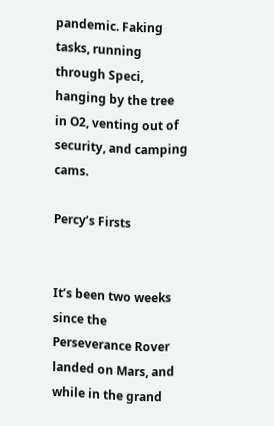pandemic. Faking tasks, running through Speci, hanging by the tree in O2, venting out of security, and camping cams.

Percy’s Firsts


It’s been two weeks since the Perseverance Rover landed on Mars, and while in the grand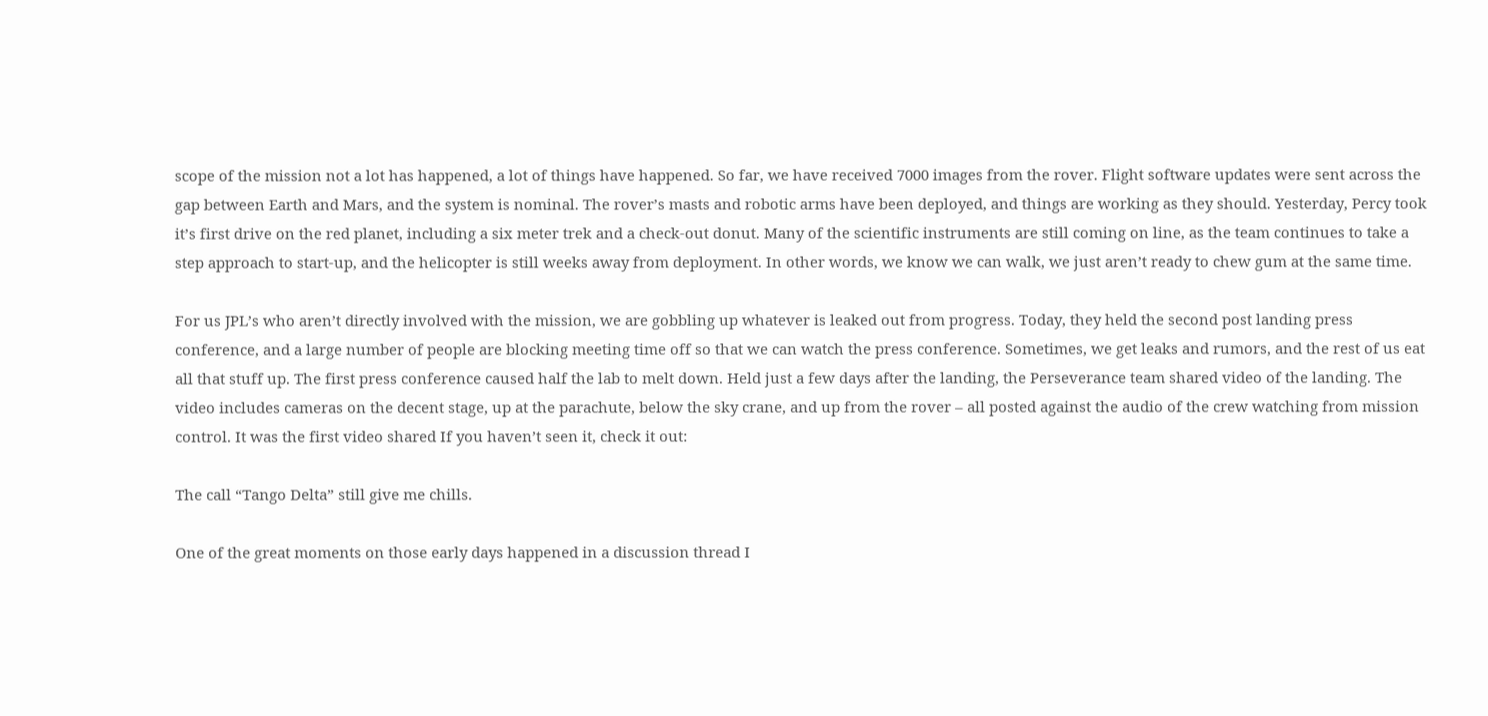scope of the mission not a lot has happened, a lot of things have happened. So far, we have received 7000 images from the rover. Flight software updates were sent across the gap between Earth and Mars, and the system is nominal. The rover’s masts and robotic arms have been deployed, and things are working as they should. Yesterday, Percy took it’s first drive on the red planet, including a six meter trek and a check-out donut. Many of the scientific instruments are still coming on line, as the team continues to take a step approach to start-up, and the helicopter is still weeks away from deployment. In other words, we know we can walk, we just aren’t ready to chew gum at the same time.

For us JPL’s who aren’t directly involved with the mission, we are gobbling up whatever is leaked out from progress. Today, they held the second post landing press conference, and a large number of people are blocking meeting time off so that we can watch the press conference. Sometimes, we get leaks and rumors, and the rest of us eat all that stuff up. The first press conference caused half the lab to melt down. Held just a few days after the landing, the Perseverance team shared video of the landing. The video includes cameras on the decent stage, up at the parachute, below the sky crane, and up from the rover – all posted against the audio of the crew watching from mission control. It was the first video shared If you haven’t seen it, check it out:

The call “Tango Delta” still give me chills.

One of the great moments on those early days happened in a discussion thread I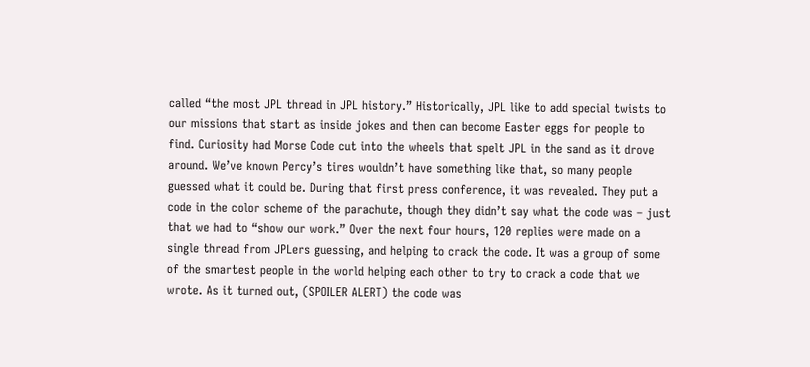called “the most JPL thread in JPL history.” Historically, JPL like to add special twists to our missions that start as inside jokes and then can become Easter eggs for people to find. Curiosity had Morse Code cut into the wheels that spelt JPL in the sand as it drove around. We’ve known Percy’s tires wouldn’t have something like that, so many people guessed what it could be. During that first press conference, it was revealed. They put a code in the color scheme of the parachute, though they didn’t say what the code was – just that we had to “show our work.” Over the next four hours, 120 replies were made on a single thread from JPLers guessing, and helping to crack the code. It was a group of some of the smartest people in the world helping each other to try to crack a code that we wrote. As it turned out, (SPOILER ALERT) the code was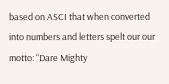based on ASCI that when converted into numbers and letters spelt our our motto: “Dare Mighty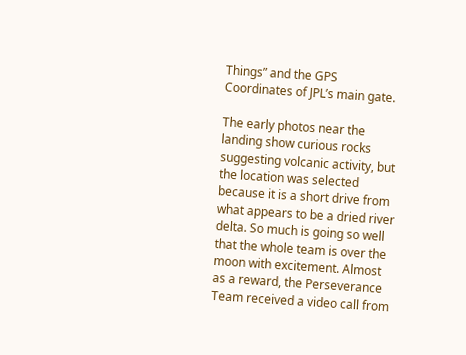Things” and the GPS Coordinates of JPL’s main gate.

The early photos near the landing show curious rocks suggesting volcanic activity, but the location was selected because it is a short drive from what appears to be a dried river delta. So much is going so well that the whole team is over the moon with excitement. Almost as a reward, the Perseverance Team received a video call from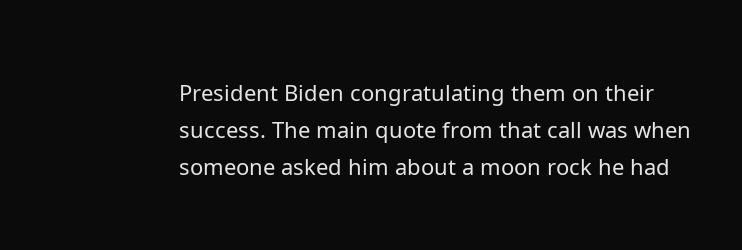President Biden congratulating them on their success. The main quote from that call was when someone asked him about a moon rock he had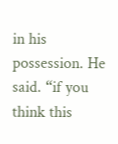in his possession. He said. “if you think this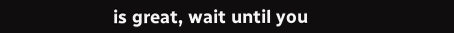is great, wait until you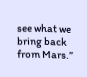see what we bring back from Mars.”